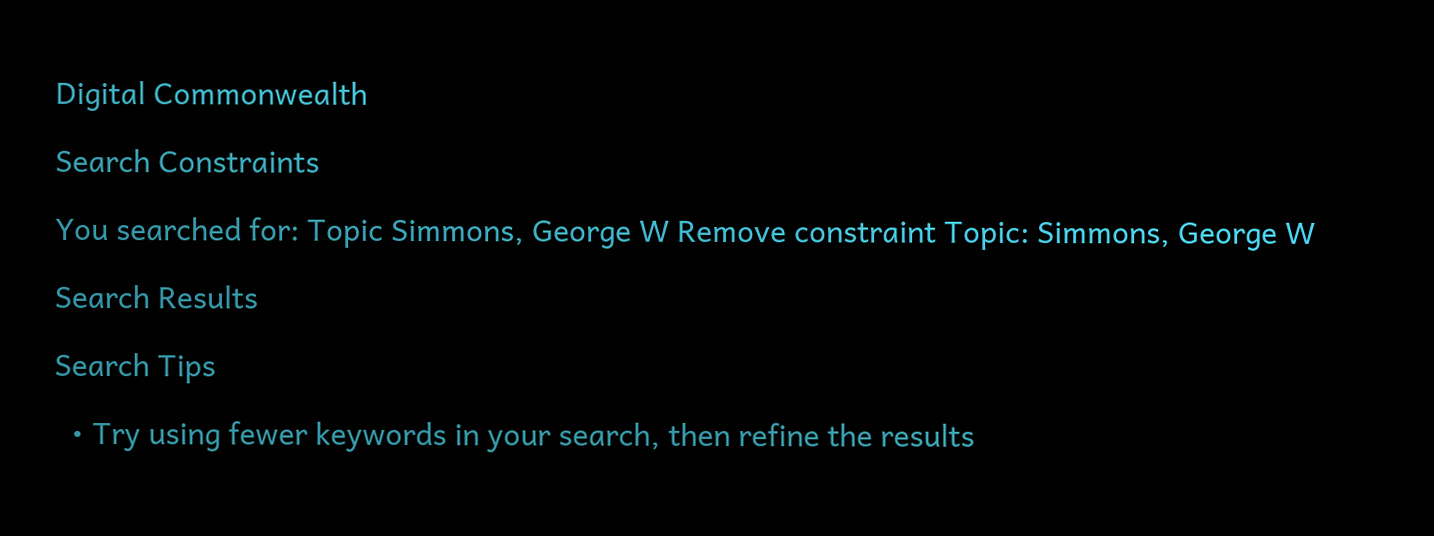Digital Commonwealth

Search Constraints

You searched for: Topic Simmons, George W Remove constraint Topic: Simmons, George W

Search Results

Search Tips

  • Try using fewer keywords in your search, then refine the results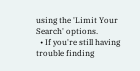using the 'Limit Your Search' options.
  • If you're still having trouble finding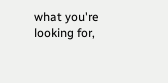what you're looking for,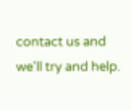contact us and we'll try and help.